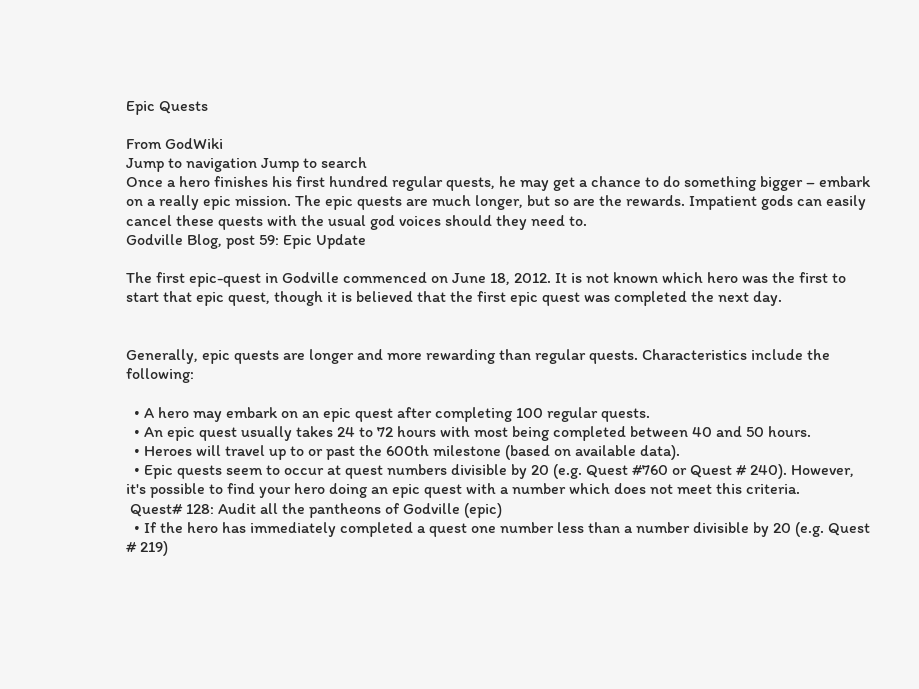Epic Quests

From GodWiki
Jump to navigation Jump to search
Once a hero finishes his first hundred regular quests, he may get a chance to do something bigger – embark on a really epic mission. The epic quests are much longer, but so are the rewards. Impatient gods can easily cancel these quests with the usual god voices should they need to.
Godville Blog, post 59: Epic Update

The first epic-quest in Godville commenced on June 18, 2012. It is not known which hero was the first to start that epic quest, though it is believed that the first epic quest was completed the next day.


Generally, epic quests are longer and more rewarding than regular quests. Characteristics include the following:

  • A hero may embark on an epic quest after completing 100 regular quests.
  • An epic quest usually takes 24 to 72 hours with most being completed between 40 and 50 hours.
  • Heroes will travel up to or past the 600th milestone (based on available data).
  • Epic quests seem to occur at quest numbers divisible by 20 (e.g. Quest #760 or Quest # 240). However, it's possible to find your hero doing an epic quest with a number which does not meet this criteria.
 Quest# 128: Audit all the pantheons of Godville (epic)
  • If the hero has immediately completed a quest one number less than a number divisible by 20 (e.g. Quest # 219)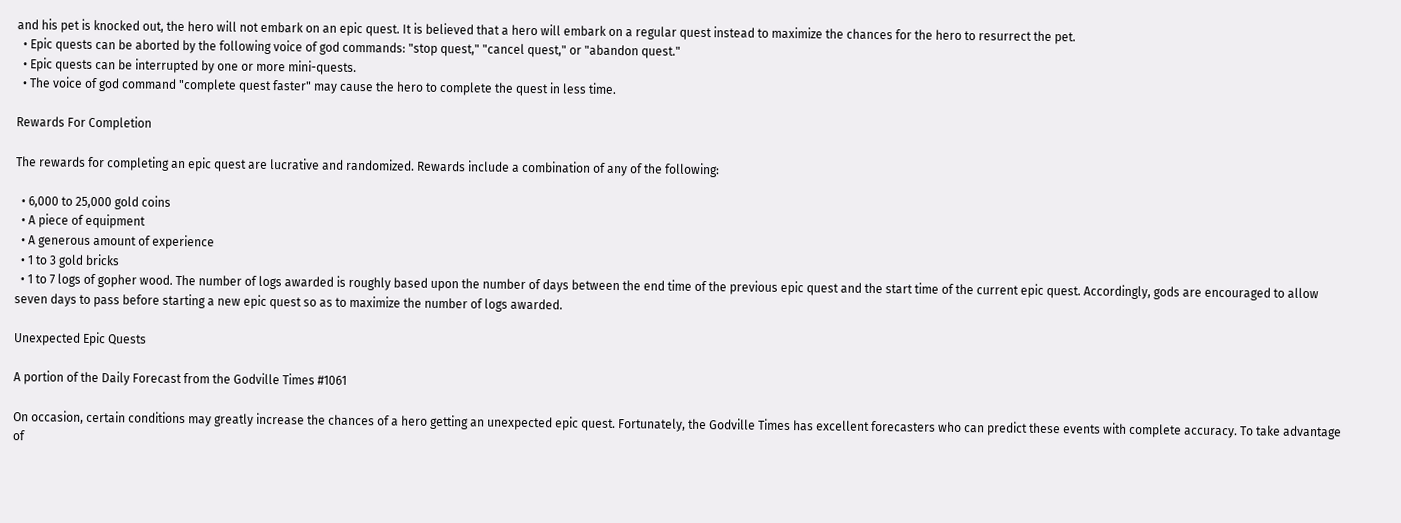and his pet is knocked out, the hero will not embark on an epic quest. It is believed that a hero will embark on a regular quest instead to maximize the chances for the hero to resurrect the pet.
  • Epic quests can be aborted by the following voice of god commands: "stop quest," "cancel quest," or "abandon quest."
  • Epic quests can be interrupted by one or more mini-quests.
  • The voice of god command "complete quest faster" may cause the hero to complete the quest in less time.

Rewards For Completion

The rewards for completing an epic quest are lucrative and randomized. Rewards include a combination of any of the following:

  • 6,000 to 25,000 gold coins
  • A piece of equipment
  • A generous amount of experience
  • 1 to 3 gold bricks
  • 1 to 7 logs of gopher wood. The number of logs awarded is roughly based upon the number of days between the end time of the previous epic quest and the start time of the current epic quest. Accordingly, gods are encouraged to allow seven days to pass before starting a new epic quest so as to maximize the number of logs awarded.

Unexpected Epic Quests

A portion of the Daily Forecast from the Godville Times #1061

On occasion, certain conditions may greatly increase the chances of a hero getting an unexpected epic quest. Fortunately, the Godville Times has excellent forecasters who can predict these events with complete accuracy. To take advantage of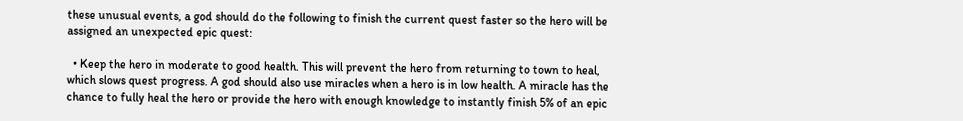these unusual events, a god should do the following to finish the current quest faster so the hero will be assigned an unexpected epic quest:

  • Keep the hero in moderate to good health. This will prevent the hero from returning to town to heal, which slows quest progress. A god should also use miracles when a hero is in low health. A miracle has the chance to fully heal the hero or provide the hero with enough knowledge to instantly finish 5% of an epic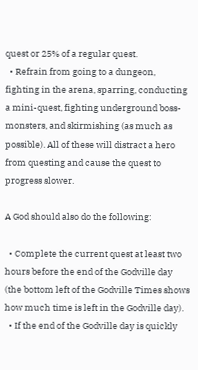quest or 25% of a regular quest.
  • Refrain from going to a dungeon, fighting in the arena, sparring, conducting a mini-quest, fighting underground boss-monsters, and skirmishing (as much as possible). All of these will distract a hero from questing and cause the quest to progress slower.

A God should also do the following:

  • Complete the current quest at least two hours before the end of the Godville day (the bottom left of the Godville Times shows how much time is left in the Godville day).
  • If the end of the Godville day is quickly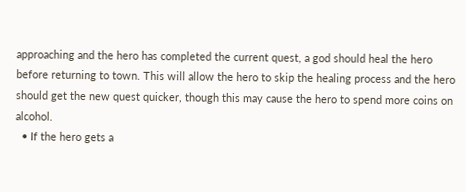approaching and the hero has completed the current quest, a god should heal the hero before returning to town. This will allow the hero to skip the healing process and the hero should get the new quest quicker, though this may cause the hero to spend more coins on alcohol.
  • If the hero gets a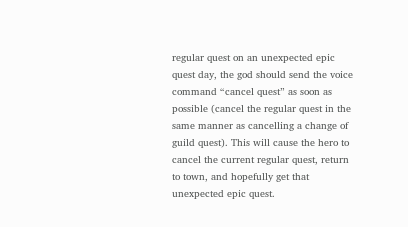regular quest on an unexpected epic quest day, the god should send the voice command “cancel quest” as soon as possible (cancel the regular quest in the same manner as cancelling a change of guild quest). This will cause the hero to cancel the current regular quest, return to town, and hopefully get that unexpected epic quest.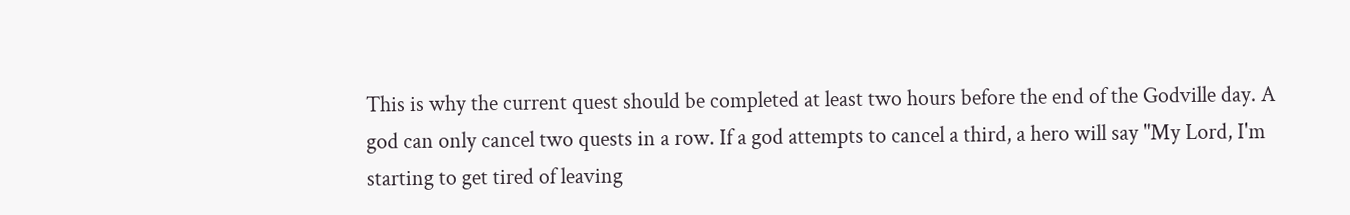This is why the current quest should be completed at least two hours before the end of the Godville day. A god can only cancel two quests in a row. If a god attempts to cancel a third, a hero will say "My Lord, I'm starting to get tired of leaving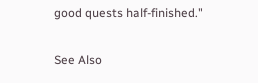good quests half-finished."

See Also